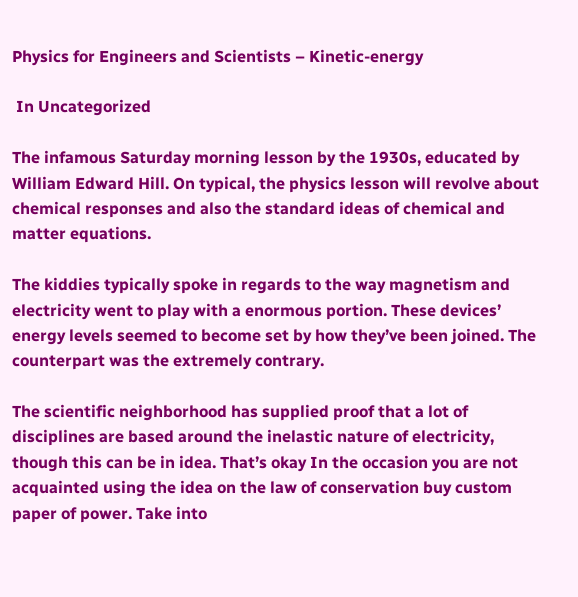Physics for Engineers and Scientists – Kinetic-energy

 In Uncategorized

The infamous Saturday morning lesson by the 1930s, educated by William Edward Hill. On typical, the physics lesson will revolve about chemical responses and also the standard ideas of chemical and matter equations.

The kiddies typically spoke in regards to the way magnetism and electricity went to play with a enormous portion. These devices’ energy levels seemed to become set by how they’ve been joined. The counterpart was the extremely contrary.

The scientific neighborhood has supplied proof that a lot of disciplines are based around the inelastic nature of electricity, though this can be in idea. That’s okay In the occasion you are not acquainted using the idea on the law of conservation buy custom paper of power. Take into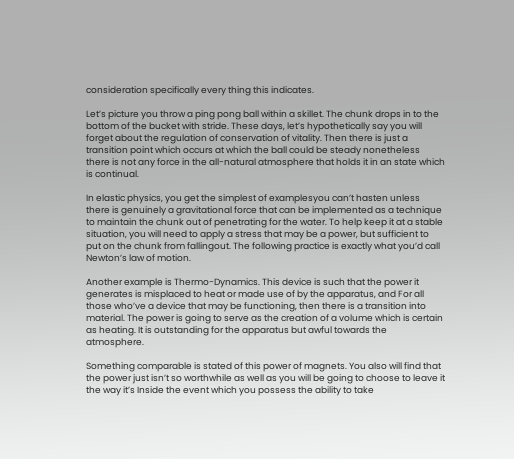consideration specifically every thing this indicates.

Let’s picture you throw a ping pong ball within a skillet. The chunk drops in to the bottom of the bucket with stride. These days, let’s hypothetically say you will forget about the regulation of conservation of vitality. Then there is just a transition point which occurs at which the ball could be steady nonetheless there is not any force in the all-natural atmosphere that holds it in an state which is continual.

In elastic physics, you get the simplest of examplesyou can’t hasten unless there is genuinely a gravitational force that can be implemented as a technique to maintain the chunk out of penetrating for the water. To help keep it at a stable situation, you will need to apply a stress that may be a power, but sufficient to put on the chunk from fallingout. The following practice is exactly what you’d call Newton’s law of motion.

Another example is Thermo-Dynamics. This device is such that the power it generates is misplaced to heat or made use of by the apparatus, and For all those who’ve a device that may be functioning, then there is a transition into material. The power is going to serve as the creation of a volume which is certain as heating. It is outstanding for the apparatus but awful towards the atmosphere.

Something comparable is stated of this power of magnets. You also will find that the power just isn’t so worthwhile as well as you will be going to choose to leave it the way it’s Inside the event which you possess the ability to take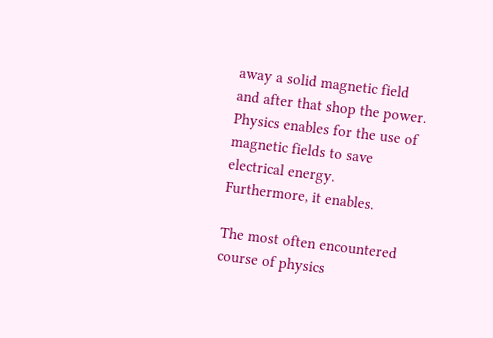away a solid magnetic field and after that shop the power. Physics enables for the use of magnetic fields to save electrical energy. Furthermore, it enables.

The most often encountered course of physics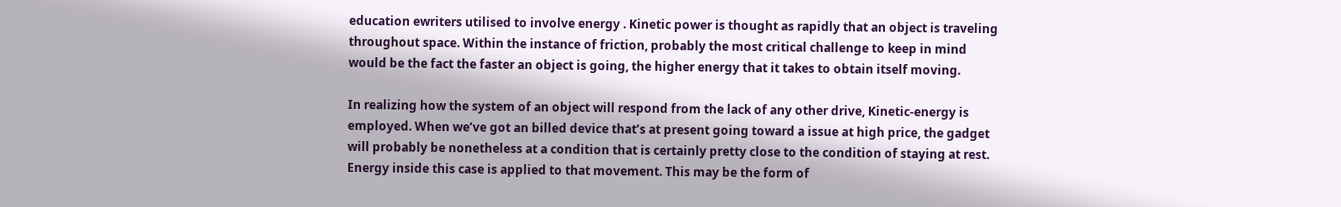education ewriters utilised to involve energy . Kinetic power is thought as rapidly that an object is traveling throughout space. Within the instance of friction, probably the most critical challenge to keep in mind would be the fact the faster an object is going, the higher energy that it takes to obtain itself moving.

In realizing how the system of an object will respond from the lack of any other drive, Kinetic-energy is employed. When we’ve got an billed device that’s at present going toward a issue at high price, the gadget will probably be nonetheless at a condition that is certainly pretty close to the condition of staying at rest. Energy inside this case is applied to that movement. This may be the form of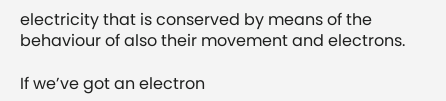electricity that is conserved by means of the behaviour of also their movement and electrons.

If we’ve got an electron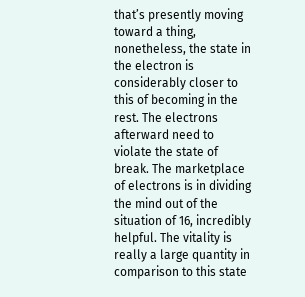that’s presently moving toward a thing, nonetheless, the state in the electron is considerably closer to this of becoming in the rest. The electrons afterward need to violate the state of break. The marketplace of electrons is in dividing the mind out of the situation of 16, incredibly helpful. The vitality is really a large quantity in comparison to this state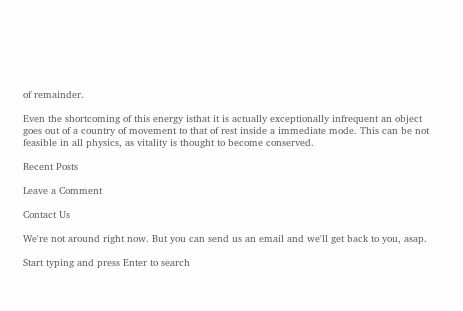of remainder.

Even the shortcoming of this energy isthat it is actually exceptionally infrequent an object goes out of a country of movement to that of rest inside a immediate mode. This can be not feasible in all physics, as vitality is thought to become conserved.

Recent Posts

Leave a Comment

Contact Us

We're not around right now. But you can send us an email and we'll get back to you, asap.

Start typing and press Enter to search